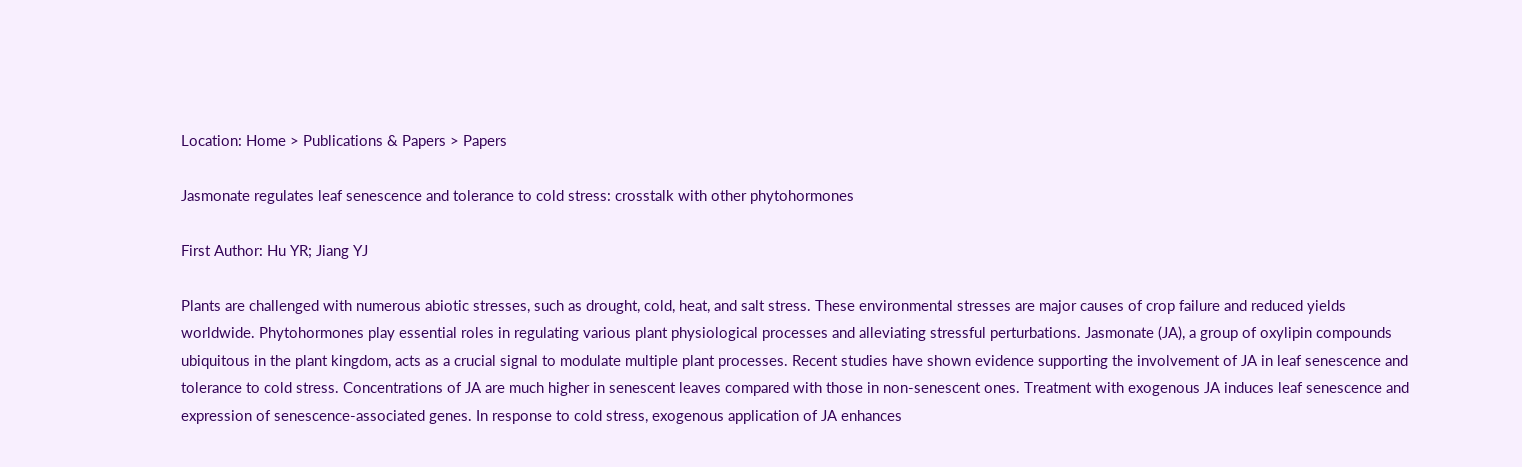Location: Home > Publications & Papers > Papers

Jasmonate regulates leaf senescence and tolerance to cold stress: crosstalk with other phytohormones

First Author: Hu YR; Jiang YJ

Plants are challenged with numerous abiotic stresses, such as drought, cold, heat, and salt stress. These environmental stresses are major causes of crop failure and reduced yields worldwide. Phytohormones play essential roles in regulating various plant physiological processes and alleviating stressful perturbations. Jasmonate (JA), a group of oxylipin compounds ubiquitous in the plant kingdom, acts as a crucial signal to modulate multiple plant processes. Recent studies have shown evidence supporting the involvement of JA in leaf senescence and tolerance to cold stress. Concentrations of JA are much higher in senescent leaves compared with those in non-senescent ones. Treatment with exogenous JA induces leaf senescence and expression of senescence-associated genes. In response to cold stress, exogenous application of JA enhances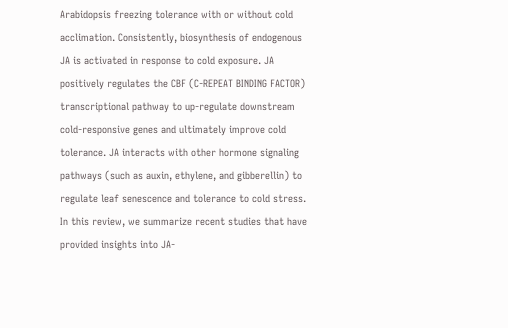Arabidopsis freezing tolerance with or without cold acclimation. Consistently, biosynthesis of endogenous JA is activated in response to cold exposure. JA positively regulates the CBF (C-REPEAT BINDING FACTOR) transcriptional pathway to up-regulate downstream cold-responsive genes and ultimately improve cold tolerance. JA interacts with other hormone signaling pathways (such as auxin, ethylene, and gibberellin) to regulate leaf senescence and tolerance to cold stress. In this review, we summarize recent studies that have provided insights into JA-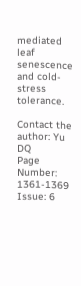mediated leaf senescence and cold-stress tolerance.

Contact the author: Yu DQ
Page Number: 1361-1369
Issue: 6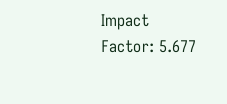Impact Factor: 5.677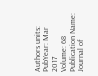Authors units:
PubYear: Mar 2017
Volume: 68
Publication Name: Journal of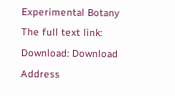Experimental Botany
The full text link:
Download: Download Address